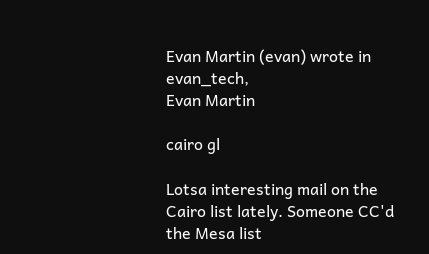Evan Martin (evan) wrote in evan_tech,
Evan Martin

cairo gl

Lotsa interesting mail on the Cairo list lately. Someone CC'd the Mesa list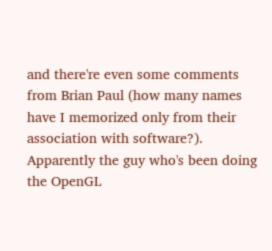and there're even some comments from Brian Paul (how many names have I memorized only from their association with software?). Apparently the guy who's been doing the OpenGL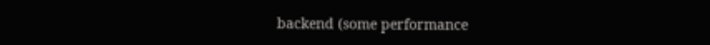backend (some performance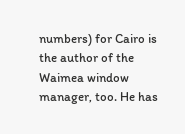numbers) for Cairo is the author of the Waimea window manager, too. He has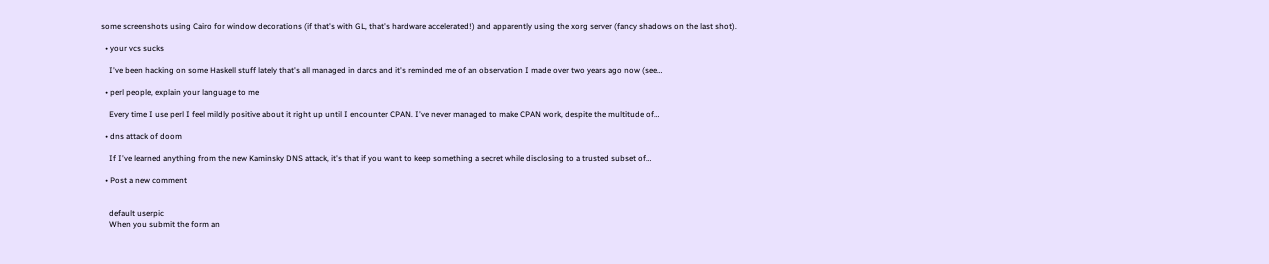some screenshots using Cairo for window decorations (if that's with GL, that's hardware accelerated!) and apparently using the xorg server (fancy shadows on the last shot).

  • your vcs sucks

    I've been hacking on some Haskell stuff lately that's all managed in darcs and it's reminded me of an observation I made over two years ago now (see…

  • perl people, explain your language to me

    Every time I use perl I feel mildly positive about it right up until I encounter CPAN. I've never managed to make CPAN work, despite the multitude of…

  • dns attack of doom

    If I've learned anything from the new Kaminsky DNS attack, it's that if you want to keep something a secret while disclosing to a trusted subset of…

  • Post a new comment


    default userpic
    When you submit the form an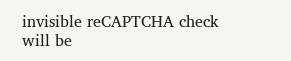invisible reCAPTCHA check will be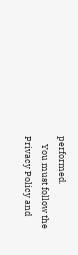performed.
    You must follow the Privacy Policy and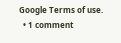Google Terms of use.
  • 1 comment